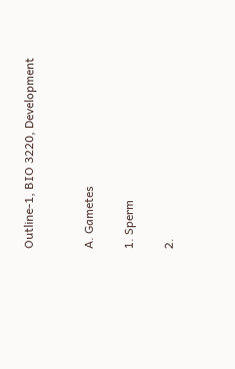Outline-1, BIO 3220, Development


A. Gametes

1. Sperm

2.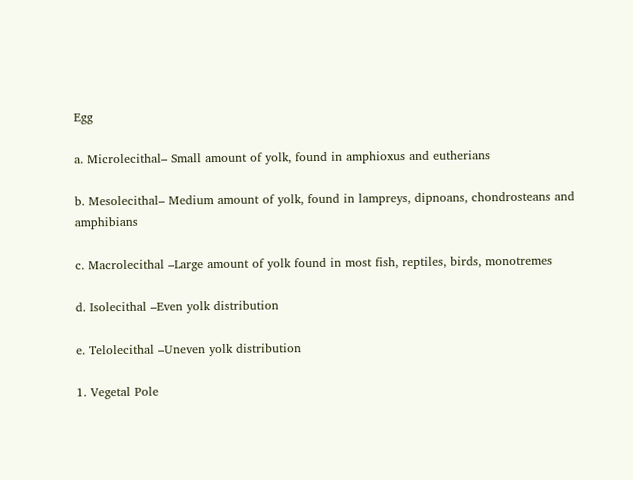Egg

a. Microlecithal– Small amount of yolk, found in amphioxus and eutherians

b. Mesolecithal– Medium amount of yolk, found in lampreys, dipnoans, chondrosteans and amphibians

c. Macrolecithal –Large amount of yolk found in most fish, reptiles, birds, monotremes

d. Isolecithal –Even yolk distribution

e. Telolecithal –Uneven yolk distribution

1. Vegetal Pole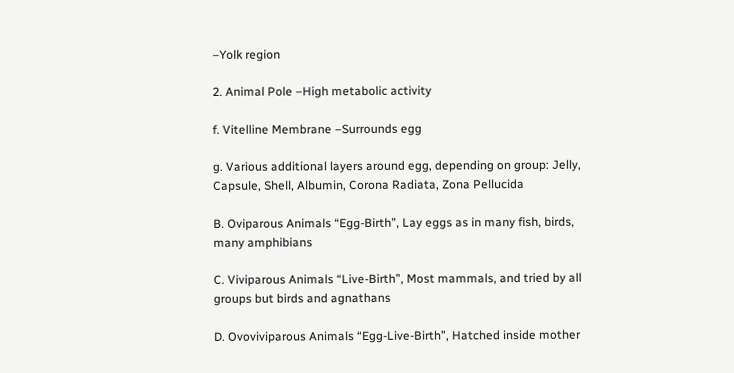–Yolk region

2. Animal Pole –High metabolic activity

f. Vitelline Membrane –Surrounds egg

g. Various additional layers around egg, depending on group: Jelly, Capsule, Shell, Albumin, Corona Radiata, Zona Pellucida

B. Oviparous Animals “Egg-Birth”, Lay eggs as in many fish, birds, many amphibians

C. Viviparous Animals “Live-Birth”, Most mammals, and tried by all groups but birds and agnathans

D. Ovoviviparous Animals “Egg-Live-Birth”, Hatched inside mother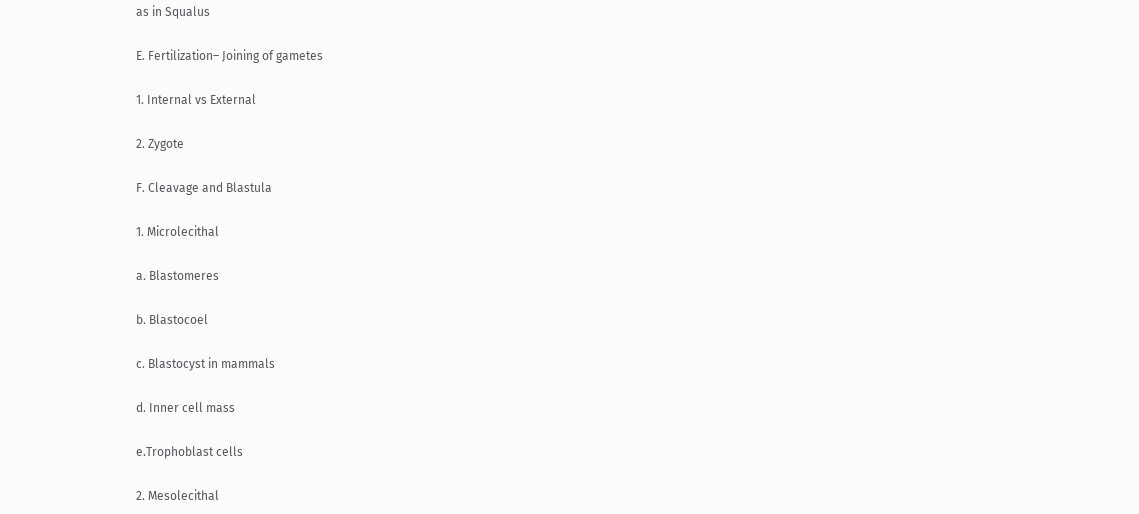as in Squalus

E. Fertilization– Joining of gametes

1. Internal vs External

2. Zygote

F. Cleavage and Blastula

1. Microlecithal

a. Blastomeres

b. Blastocoel

c. Blastocyst in mammals

d. Inner cell mass

e.Trophoblast cells

2. Mesolecithal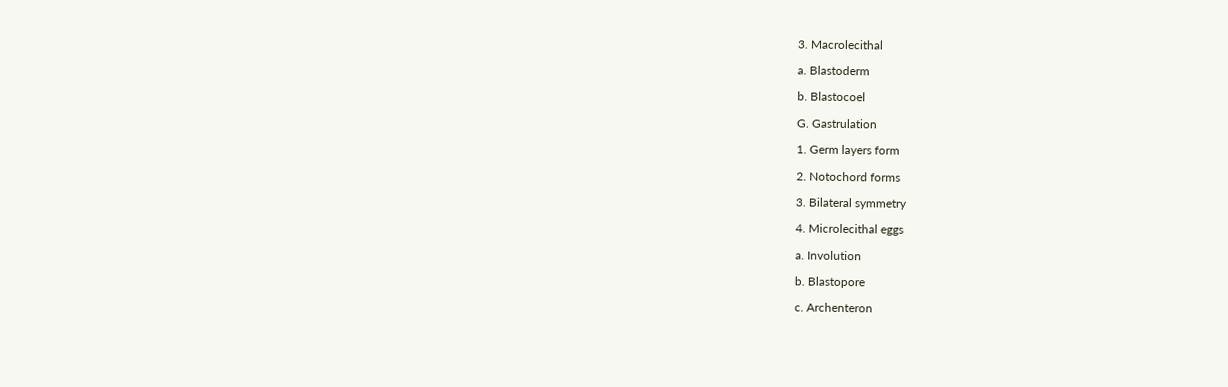3. Macrolecithal

a. Blastoderm

b. Blastocoel

G. Gastrulation

1. Germ layers form

2. Notochord forms

3. Bilateral symmetry

4. Microlecithal eggs

a. Involution

b. Blastopore

c. Archenteron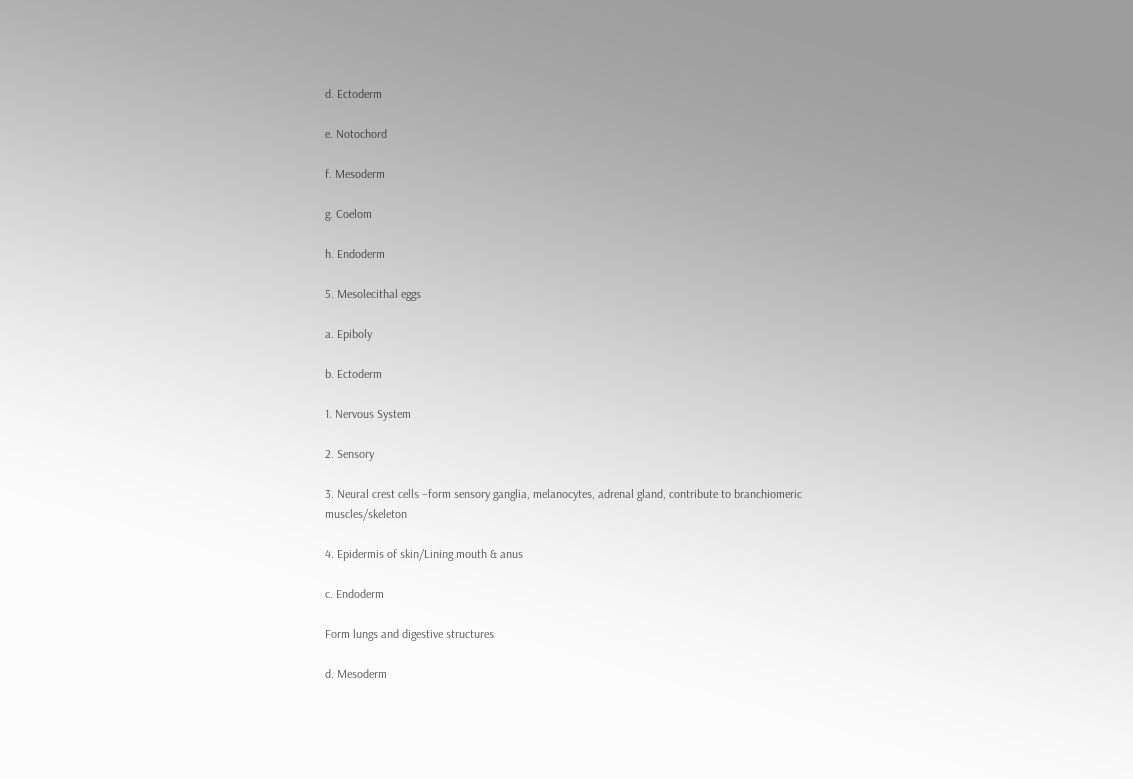d. Ectoderm

e. Notochord

f. Mesoderm

g. Coelom

h. Endoderm

5. Mesolecithal eggs

a. Epiboly

b. Ectoderm

1. Nervous System

2. Sensory

3. Neural crest cells –form sensory ganglia, melanocytes, adrenal gland, contribute to branchiomeric muscles/skeleton

4. Epidermis of skin/Lining mouth & anus

c. Endoderm

Form lungs and digestive structures

d. Mesoderm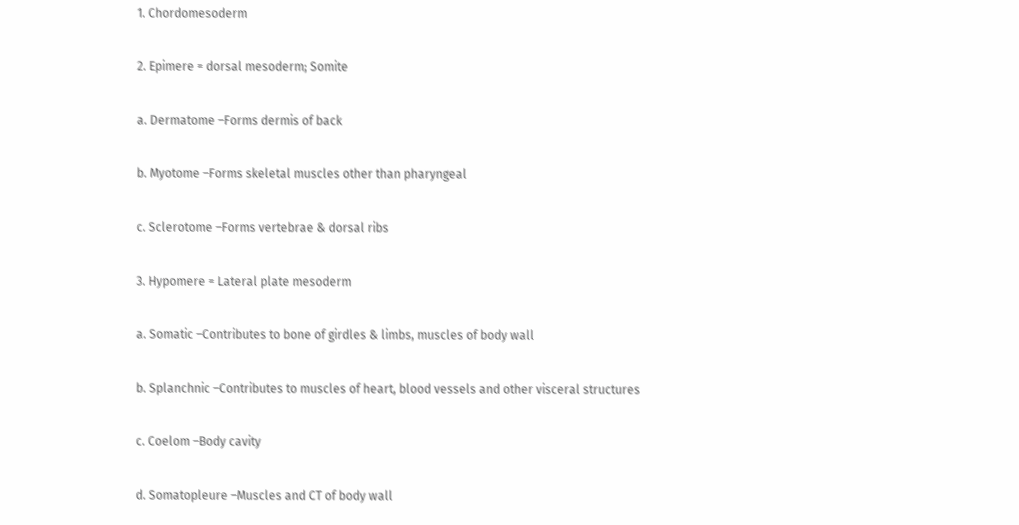1. Chordomesoderm

2. Epimere = dorsal mesoderm; Somite

a. Dermatome –Forms dermis of back

b. Myotome –Forms skeletal muscles other than pharyngeal

c. Sclerotome –Forms vertebrae & dorsal ribs

3. Hypomere = Lateral plate mesoderm

a. Somatic –Contributes to bone of girdles & limbs, muscles of body wall

b. Splanchnic –Contributes to muscles of heart, blood vessels and other visceral structures

c. Coelom –Body cavity

d. Somatopleure –Muscles and CT of body wall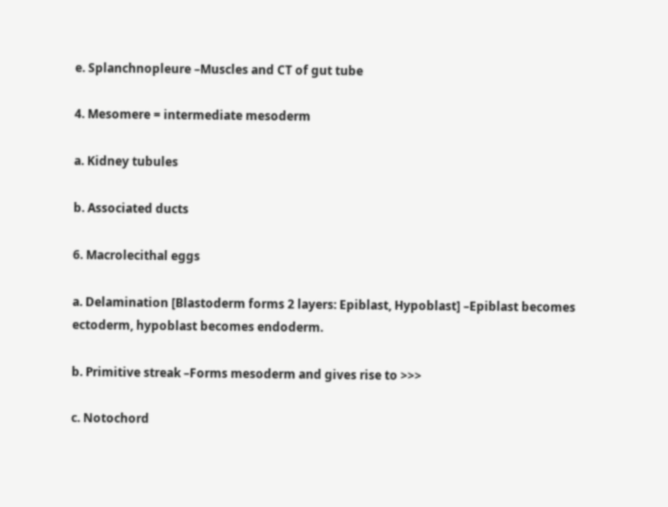e. Splanchnopleure –Muscles and CT of gut tube

4. Mesomere = intermediate mesoderm

a. Kidney tubules

b. Associated ducts

6. Macrolecithal eggs

a. Delamination [Blastoderm forms 2 layers: Epiblast, Hypoblast] –Epiblast becomes ectoderm, hypoblast becomes endoderm.

b. Primitive streak –Forms mesoderm and gives rise to >>>

c. Notochord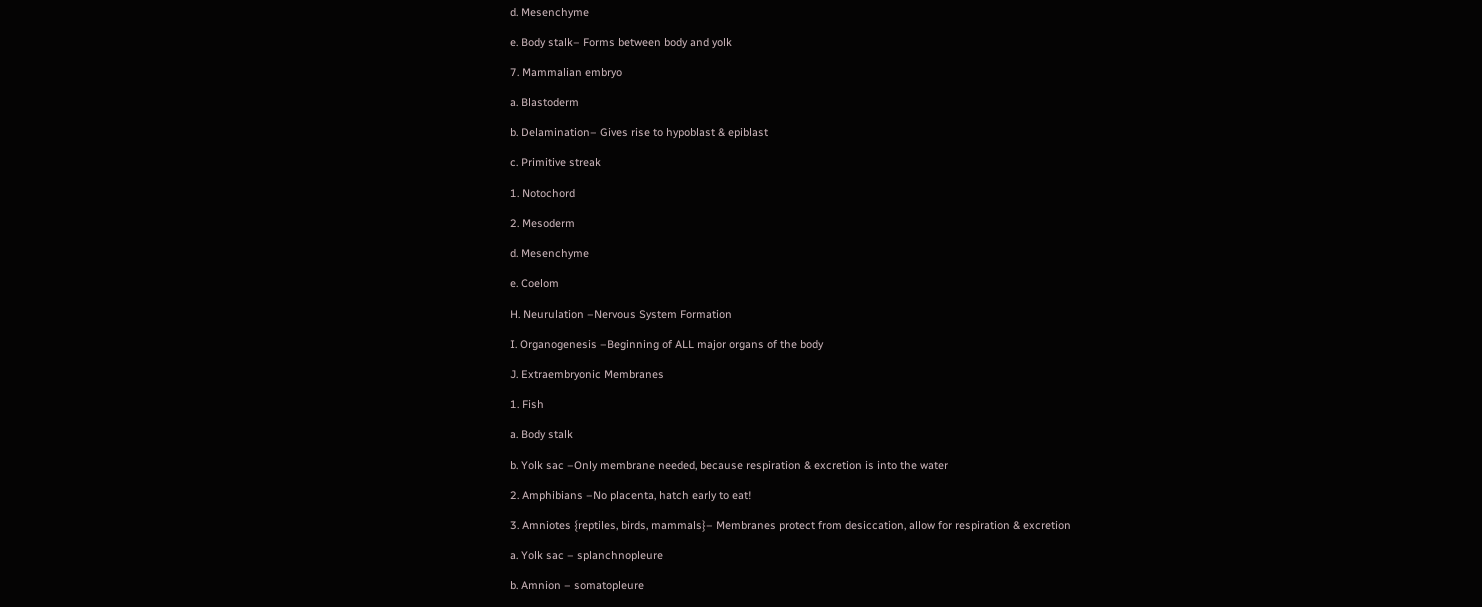d. Mesenchyme

e. Body stalk– Forms between body and yolk

7. Mammalian embryo

a. Blastoderm

b. Delamination– Gives rise to hypoblast & epiblast

c. Primitive streak

1. Notochord

2. Mesoderm

d. Mesenchyme

e. Coelom

H. Neurulation –Nervous System Formation

I. Organogenesis –Beginning of ALL major organs of the body

J. Extraembryonic Membranes

1. Fish

a. Body stalk

b. Yolk sac –Only membrane needed, because respiration & excretion is into the water

2. Amphibians –No placenta, hatch early to eat!

3. Amniotes {reptiles, birds, mammals}– Membranes protect from desiccation, allow for respiration & excretion

a. Yolk sac – splanchnopleure

b. Amnion – somatopleure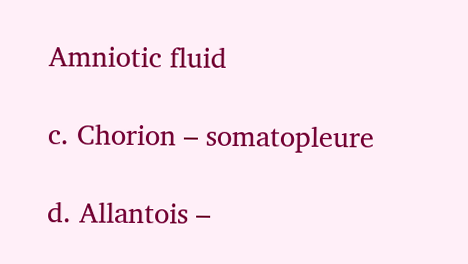Amniotic fluid

c. Chorion – somatopleure

d. Allantois –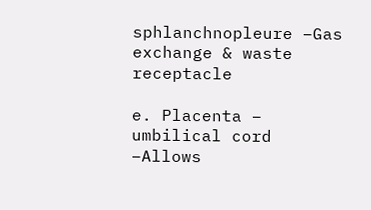sphlanchnopleure –Gas exchange & waste receptacle

e. Placenta – umbilical cord –Allows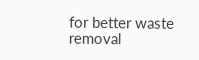for better waste removal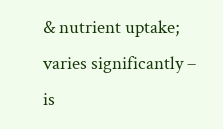& nutrient uptake; varies significantly – is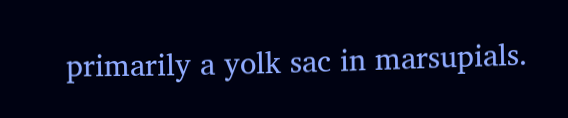primarily a yolk sac in marsupials.